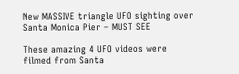New MASSIVE triangle UFO sighting over Santa Monica Pier – MUST SEE

These amazing 4 UFO videos were filmed from Santa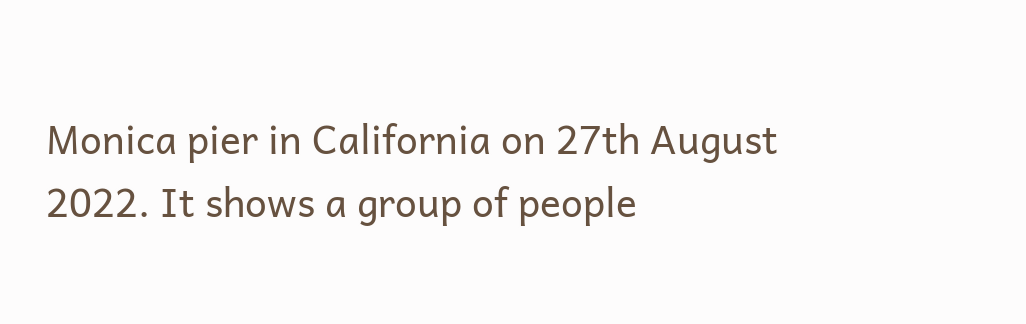Monica pier in California on 27th August 2022. It shows a group of people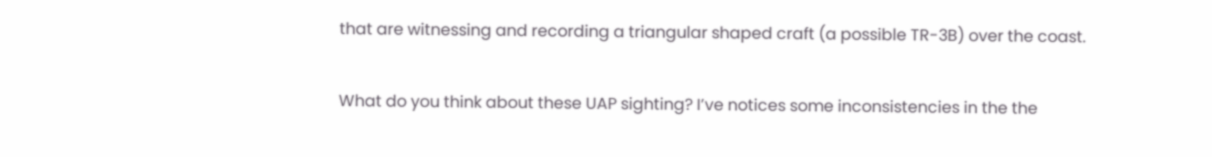that are witnessing and recording a triangular shaped craft (a possible TR-3B) over the coast.

What do you think about these UAP sighting? I’ve notices some inconsistencies in the the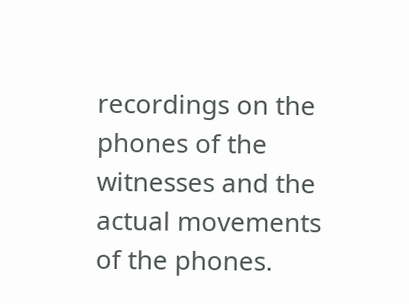recordings on the phones of the witnesses and the actual movements of the phones.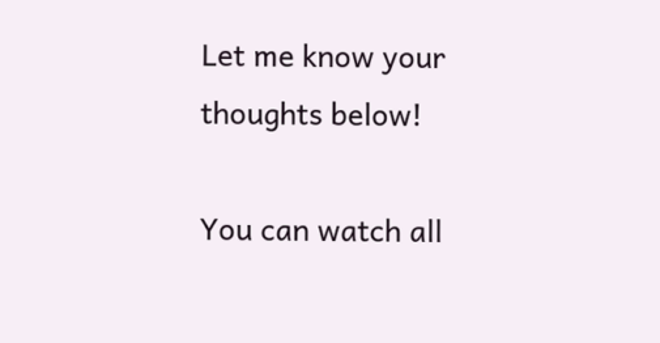Let me know your thoughts below!

You can watch all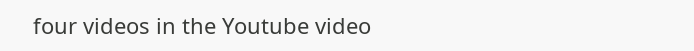four videos in the Youtube video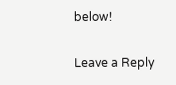below!

Leave a Reply